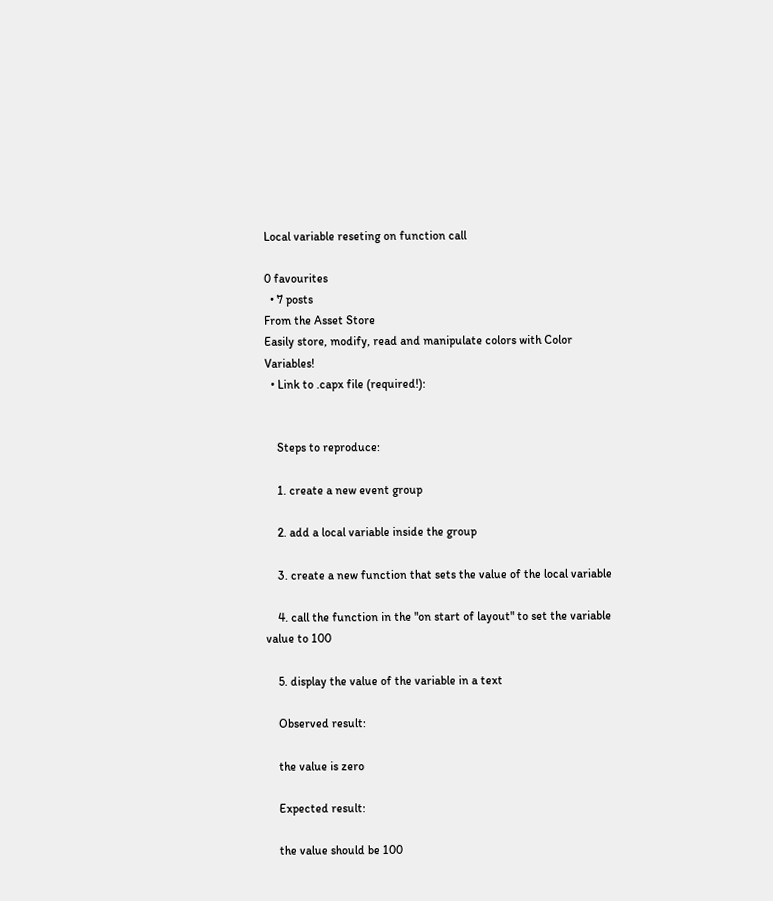Local variable reseting on function call

0 favourites
  • 7 posts
From the Asset Store
Easily store, modify, read and manipulate colors with Color Variables!
  • Link to .capx file (required!):


    Steps to reproduce:

    1. create a new event group

    2. add a local variable inside the group

    3. create a new function that sets the value of the local variable

    4. call the function in the "on start of layout" to set the variable value to 100

    5. display the value of the variable in a text

    Observed result:

    the value is zero

    Expected result:

    the value should be 100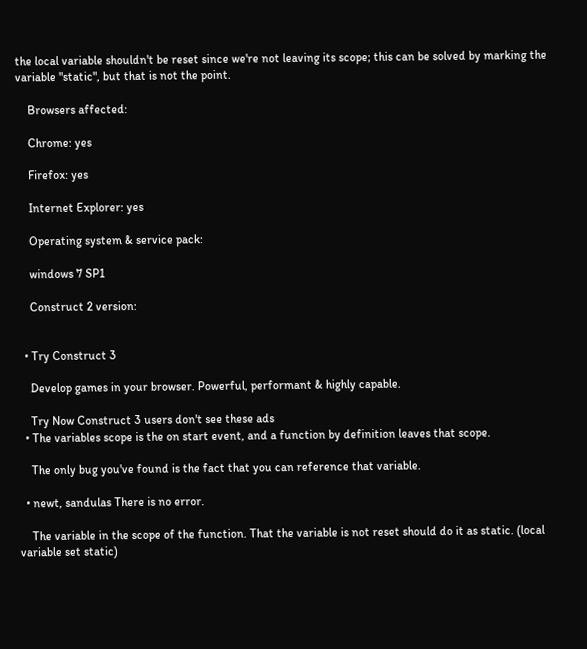the local variable shouldn't be reset since we're not leaving its scope; this can be solved by marking the variable "static", but that is not the point.

    Browsers affected:

    Chrome: yes

    Firefox: yes

    Internet Explorer: yes

    Operating system & service pack:

    windows 7 SP1

    Construct 2 version:


  • Try Construct 3

    Develop games in your browser. Powerful, performant & highly capable.

    Try Now Construct 3 users don't see these ads
  • The variables scope is the on start event, and a function by definition leaves that scope.

    The only bug you've found is the fact that you can reference that variable.

  • newt, sandulas There is no error.

    The variable in the scope of the function. That the variable is not reset should do it as static. (local variable set static)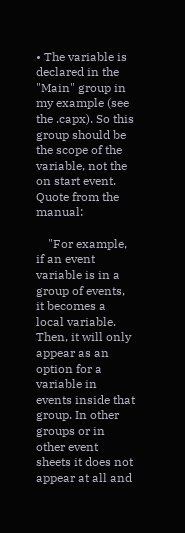• The variable is declared in the "Main" group in my example (see the .capx). So this group should be the scope of the variable, not the on start event. Quote from the manual:

    "For example, if an event variable is in a group of events, it becomes a local variable. Then, it will only appear as an option for a variable in events inside that group. In other groups or in other event sheets it does not appear at all and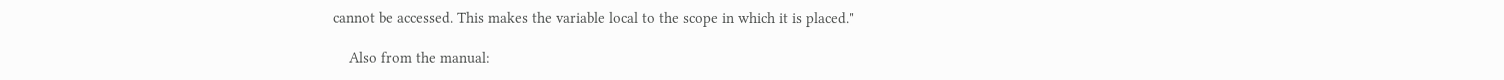cannot be accessed. This makes the variable local to the scope in which it is placed."

    Also from the manual: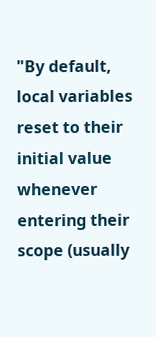"By default, local variables reset to their initial value whenever entering their scope (usually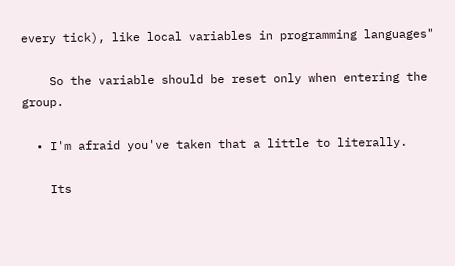every tick), like local variables in programming languages"

    So the variable should be reset only when entering the group.

  • I'm afraid you've taken that a little to literally.

    Its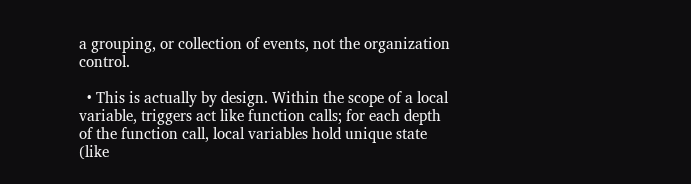a grouping, or collection of events, not the organization control.

  • This is actually by design. Within the scope of a local variable, triggers act like function calls; for each depth of the function call, local variables hold unique state (like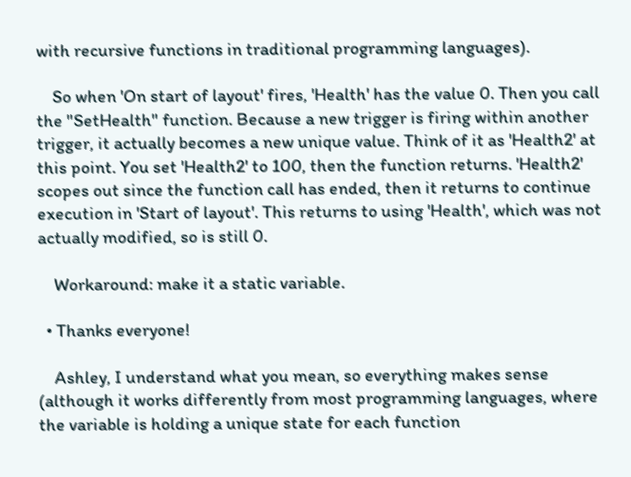with recursive functions in traditional programming languages).

    So when 'On start of layout' fires, 'Health' has the value 0. Then you call the "SetHealth" function. Because a new trigger is firing within another trigger, it actually becomes a new unique value. Think of it as 'Health2' at this point. You set 'Health2' to 100, then the function returns. 'Health2' scopes out since the function call has ended, then it returns to continue execution in 'Start of layout'. This returns to using 'Health', which was not actually modified, so is still 0.

    Workaround: make it a static variable.

  • Thanks everyone!

    Ashley, I understand what you mean, so everything makes sense (although it works differently from most programming languages, where the variable is holding a unique state for each function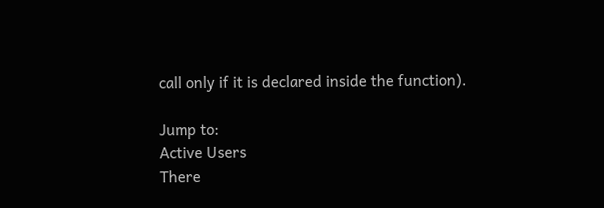call only if it is declared inside the function).

Jump to:
Active Users
There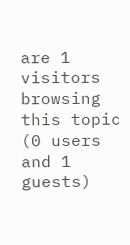are 1 visitors browsing this topic (0 users and 1 guests)